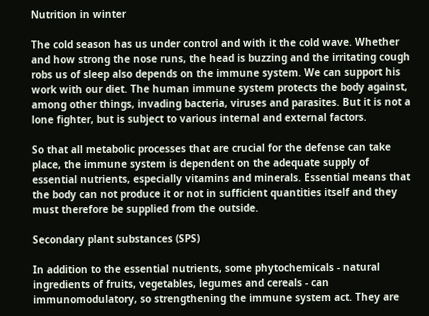Nutrition in winter

The cold season has us under control and with it the cold wave. Whether and how strong the nose runs, the head is buzzing and the irritating cough robs us of sleep also depends on the immune system. We can support his work with our diet. The human immune system protects the body against, among other things, invading bacteria, viruses and parasites. But it is not a lone fighter, but is subject to various internal and external factors.

So that all metabolic processes that are crucial for the defense can take place, the immune system is dependent on the adequate supply of essential nutrients, especially vitamins and minerals. Essential means that the body can not produce it or not in sufficient quantities itself and they must therefore be supplied from the outside.

Secondary plant substances (SPS)

In addition to the essential nutrients, some phytochemicals - natural ingredients of fruits, vegetables, legumes and cereals - can immunomodulatory, so strengthening the immune system act. They are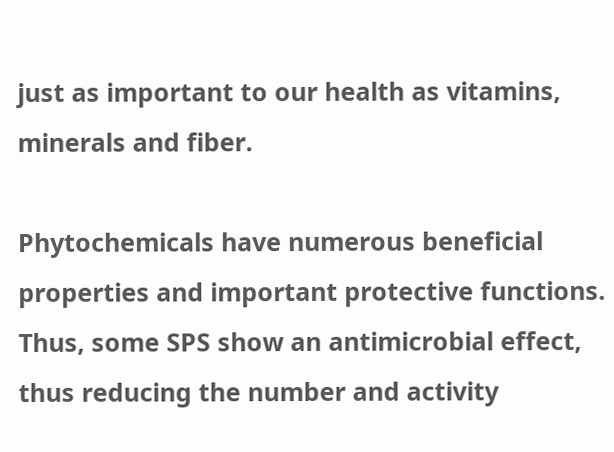just as important to our health as vitamins, minerals and fiber.

Phytochemicals have numerous beneficial properties and important protective functions. Thus, some SPS show an antimicrobial effect, thus reducing the number and activity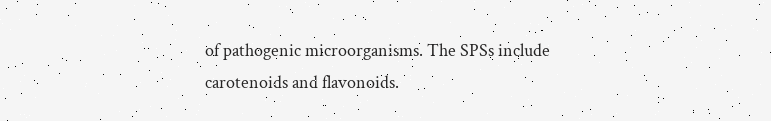of pathogenic microorganisms. The SPSs include carotenoids and flavonoids.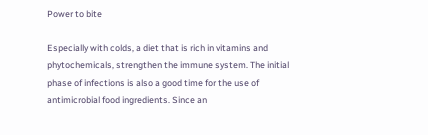Power to bite

Especially with colds, a diet that is rich in vitamins and phytochemicals, strengthen the immune system. The initial phase of infections is also a good time for the use of antimicrobial food ingredients. Since an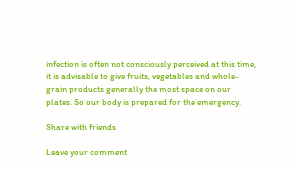infection is often not consciously perceived at this time, it is advisable to give fruits, vegetables and whole-grain products generally the most space on our plates. So our body is prepared for the emergency.

Share with friends

Leave your comment